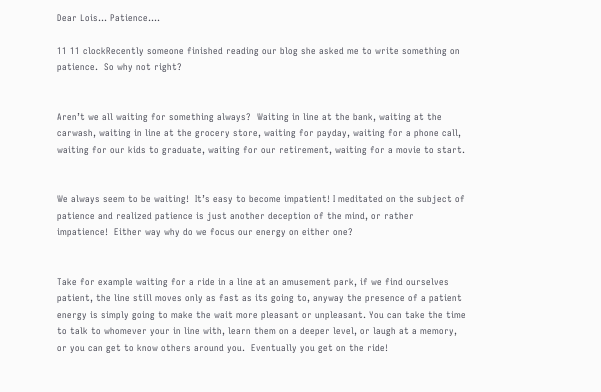Dear Lois… Patience….

11 11 clockRecently someone finished reading our blog she asked me to write something on patience.  So why not right?


Aren’t we all waiting for something always?  Waiting in line at the bank, waiting at the carwash, waiting in line at the grocery store, waiting for payday, waiting for a phone call, waiting for our kids to graduate, waiting for our retirement, waiting for a movie to start.


We always seem to be waiting!  It’s easy to become impatient! I meditated on the subject of patience and realized patience is just another deception of the mind, or rather impatience!  Either way why do we focus our energy on either one?


Take for example waiting for a ride in a line at an amusement park, if we find ourselves patient, the line still moves only as fast as its going to, anyway the presence of a patient energy is simply going to make the wait more pleasant or unpleasant. You can take the time to talk to whomever your in line with, learn them on a deeper level, or laugh at a memory, or you can get to know others around you.  Eventually you get on the ride!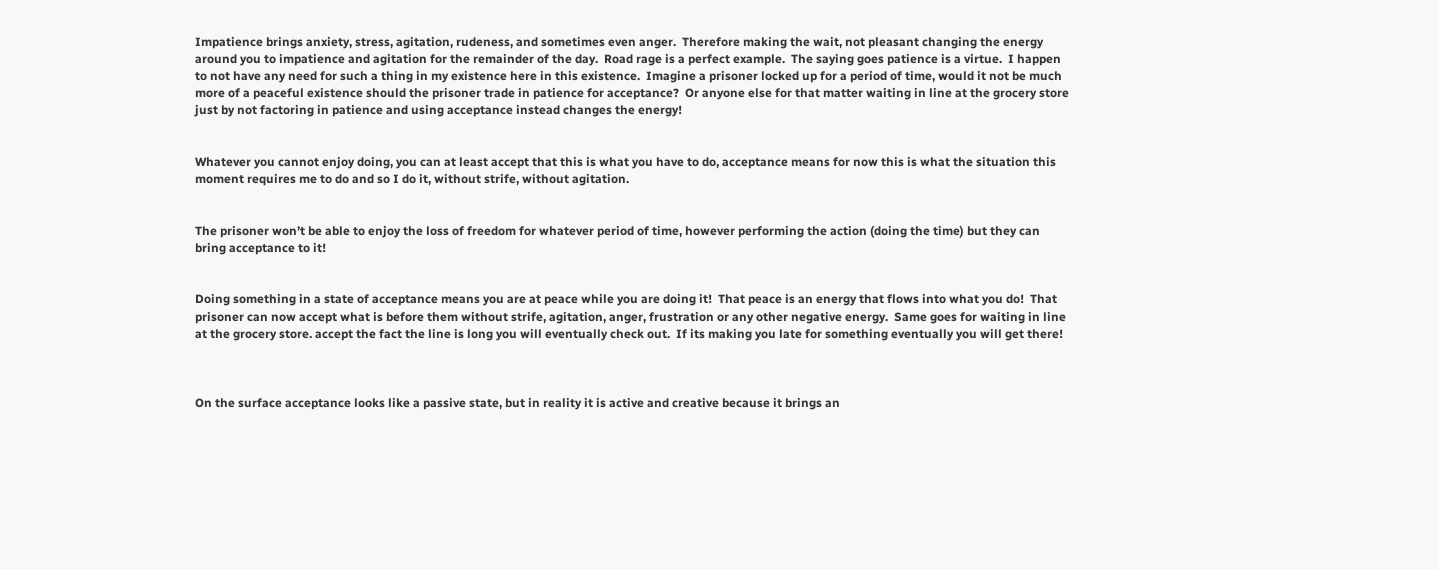Impatience brings anxiety, stress, agitation, rudeness, and sometimes even anger.  Therefore making the wait, not pleasant changing the energy around you to impatience and agitation for the remainder of the day.  Road rage is a perfect example.  The saying goes patience is a virtue.  I happen to not have any need for such a thing in my existence here in this existence.  Imagine a prisoner locked up for a period of time, would it not be much more of a peaceful existence should the prisoner trade in patience for acceptance?  Or anyone else for that matter waiting in line at the grocery store just by not factoring in patience and using acceptance instead changes the energy!


Whatever you cannot enjoy doing, you can at least accept that this is what you have to do, acceptance means for now this is what the situation this moment requires me to do and so I do it, without strife, without agitation.


The prisoner won’t be able to enjoy the loss of freedom for whatever period of time, however performing the action (doing the time) but they can bring acceptance to it!


Doing something in a state of acceptance means you are at peace while you are doing it!  That peace is an energy that flows into what you do!  That prisoner can now accept what is before them without strife, agitation, anger, frustration or any other negative energy.  Same goes for waiting in line at the grocery store. accept the fact the line is long you will eventually check out.  If its making you late for something eventually you will get there!



On the surface acceptance looks like a passive state, but in reality it is active and creative because it brings an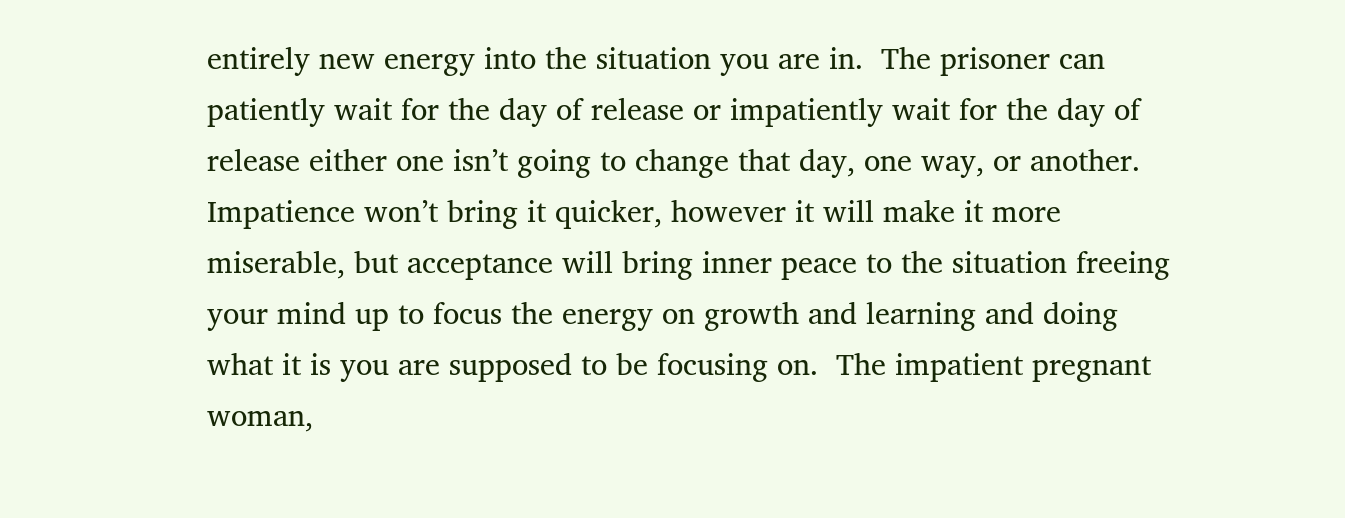entirely new energy into the situation you are in.  The prisoner can patiently wait for the day of release or impatiently wait for the day of release either one isn’t going to change that day, one way, or another.  Impatience won’t bring it quicker, however it will make it more miserable, but acceptance will bring inner peace to the situation freeing your mind up to focus the energy on growth and learning and doing what it is you are supposed to be focusing on.  The impatient pregnant woman,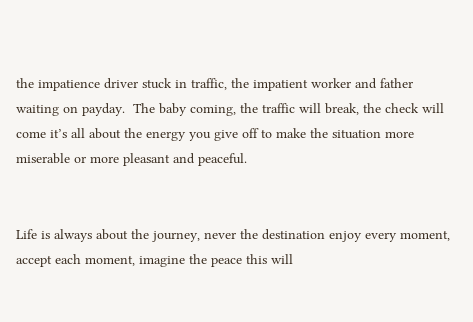the impatience driver stuck in traffic, the impatient worker and father waiting on payday.  The baby coming, the traffic will break, the check will come it’s all about the energy you give off to make the situation more miserable or more pleasant and peaceful.


Life is always about the journey, never the destination enjoy every moment, accept each moment, imagine the peace this will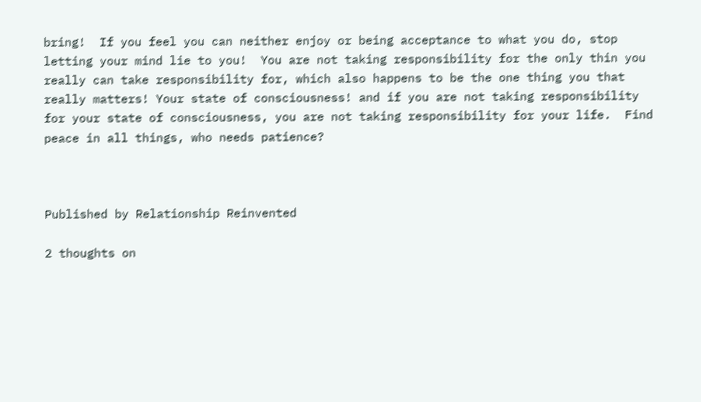bring!  If you feel you can neither enjoy or being acceptance to what you do, stop letting your mind lie to you!  You are not taking responsibility for the only thin you really can take responsibility for, which also happens to be the one thing you that really matters! Your state of consciousness! and if you are not taking responsibility for your state of consciousness, you are not taking responsibility for your life.  Find peace in all things, who needs patience?



Published by Relationship Reinvented

2 thoughts on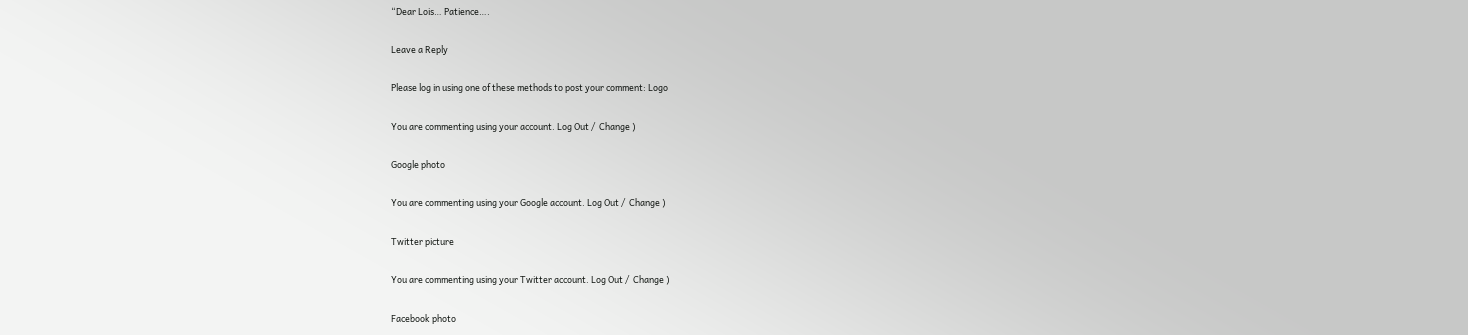“Dear Lois… Patience….

Leave a Reply

Please log in using one of these methods to post your comment: Logo

You are commenting using your account. Log Out /  Change )

Google photo

You are commenting using your Google account. Log Out /  Change )

Twitter picture

You are commenting using your Twitter account. Log Out /  Change )

Facebook photo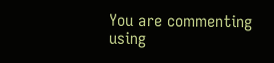You are commenting using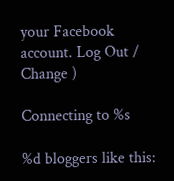your Facebook account. Log Out /  Change )

Connecting to %s

%d bloggers like this: